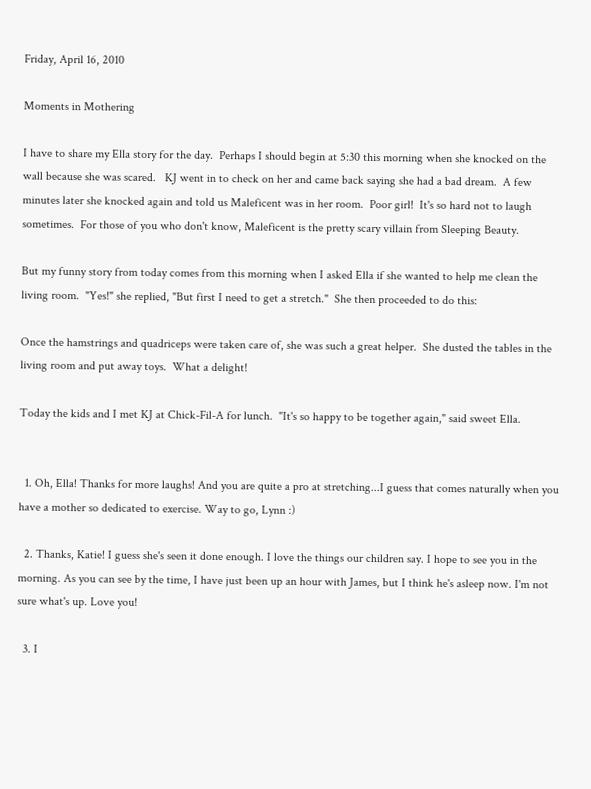Friday, April 16, 2010

Moments in Mothering

I have to share my Ella story for the day.  Perhaps I should begin at 5:30 this morning when she knocked on the wall because she was scared.   KJ went in to check on her and came back saying she had a bad dream.  A few minutes later she knocked again and told us Maleficent was in her room.  Poor girl!  It's so hard not to laugh sometimes.  For those of you who don't know, Maleficent is the pretty scary villain from Sleeping Beauty.

But my funny story from today comes from this morning when I asked Ella if she wanted to help me clean the living room.  "Yes!" she replied, "But first I need to get a stretch."  She then proceeded to do this:

Once the hamstrings and quadriceps were taken care of, she was such a great helper.  She dusted the tables in the living room and put away toys.  What a delight!

Today the kids and I met KJ at Chick-Fil-A for lunch.  "It's so happy to be together again," said sweet Ella.


  1. Oh, Ella! Thanks for more laughs! And you are quite a pro at stretching...I guess that comes naturally when you have a mother so dedicated to exercise. Way to go, Lynn :)

  2. Thanks, Katie! I guess she's seen it done enough. I love the things our children say. I hope to see you in the morning. As you can see by the time, I have just been up an hour with James, but I think he's asleep now. I'm not sure what's up. Love you!

  3. I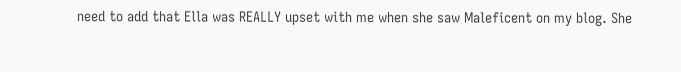need to add that Ella was REALLY upset with me when she saw Maleficent on my blog. She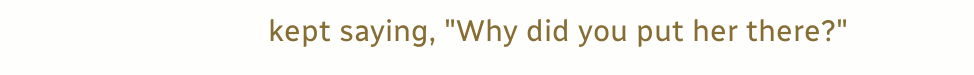kept saying, "Why did you put her there?"